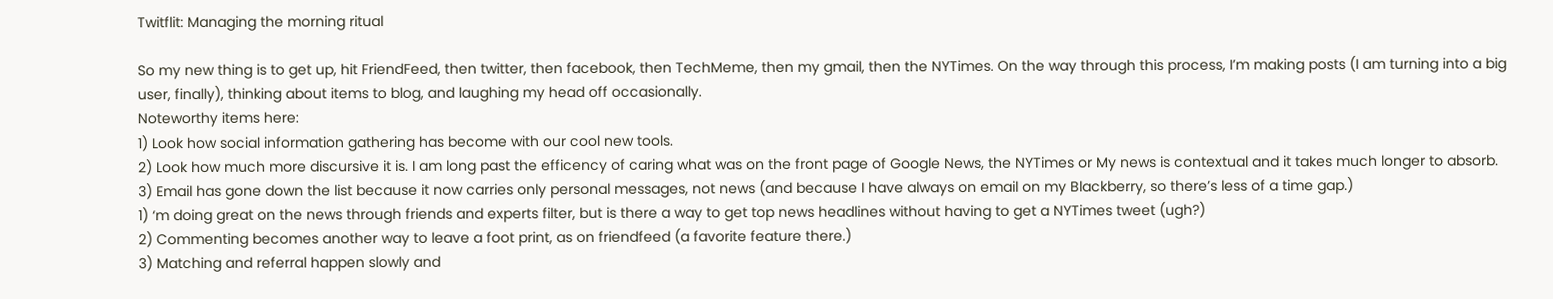Twitflit: Managing the morning ritual

So my new thing is to get up, hit FriendFeed, then twitter, then facebook, then TechMeme, then my gmail, then the NYTimes. On the way through this process, I’m making posts (I am turning into a big user, finally), thinking about items to blog, and laughing my head off occasionally.
Noteworthy items here:
1) Look how social information gathering has become with our cool new tools.
2) Look how much more discursive it is. I am long past the efficency of caring what was on the front page of Google News, the NYTimes or My news is contextual and it takes much longer to absorb.
3) Email has gone down the list because it now carries only personal messages, not news (and because I have always on email on my Blackberry, so there’s less of a time gap.)
1) ‘m doing great on the news through friends and experts filter, but is there a way to get top news headlines without having to get a NYTimes tweet (ugh?)
2) Commenting becomes another way to leave a foot print, as on friendfeed (a favorite feature there.)
3) Matching and referral happen slowly and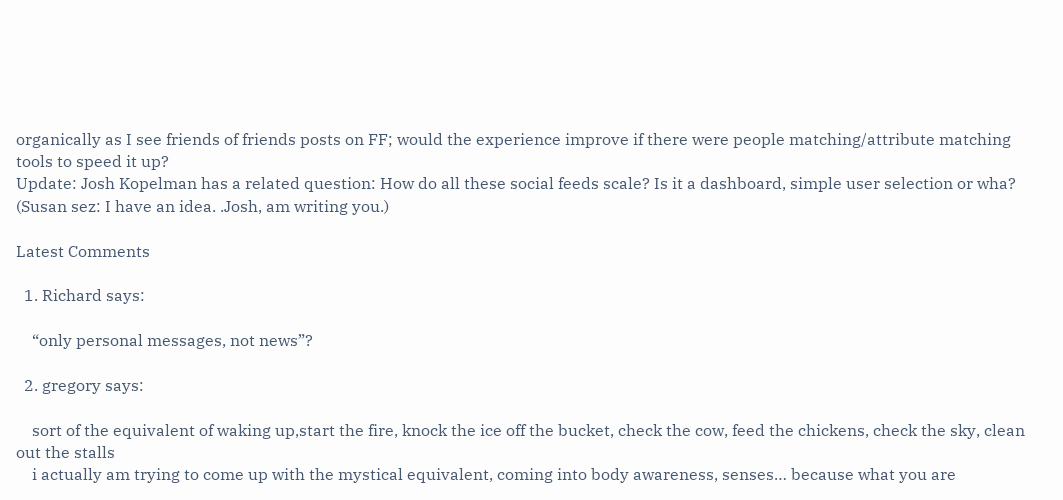organically as I see friends of friends posts on FF; would the experience improve if there were people matching/attribute matching tools to speed it up?
Update: Josh Kopelman has a related question: How do all these social feeds scale? Is it a dashboard, simple user selection or wha? (Susan sez: I have an idea. .Josh, am writing you.)

Latest Comments

  1. Richard says:

    “only personal messages, not news”?

  2. gregory says:

    sort of the equivalent of waking up,start the fire, knock the ice off the bucket, check the cow, feed the chickens, check the sky, clean out the stalls
    i actually am trying to come up with the mystical equivalent, coming into body awareness, senses… because what you are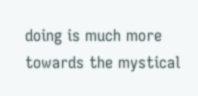doing is much more towards the mystical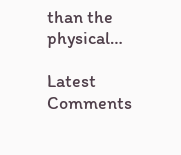than the physical…

Latest Comments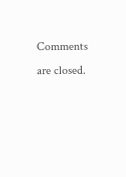Comments are closed.